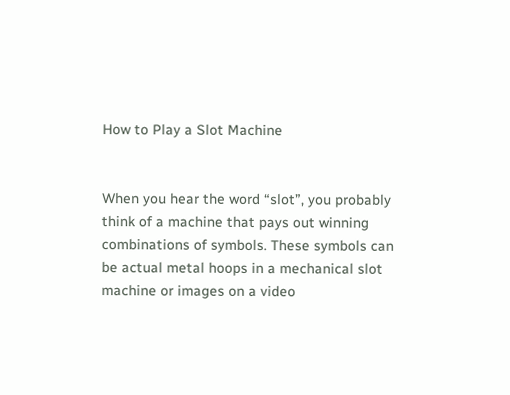How to Play a Slot Machine


When you hear the word “slot”, you probably think of a machine that pays out winning combinations of symbols. These symbols can be actual metal hoops in a mechanical slot machine or images on a video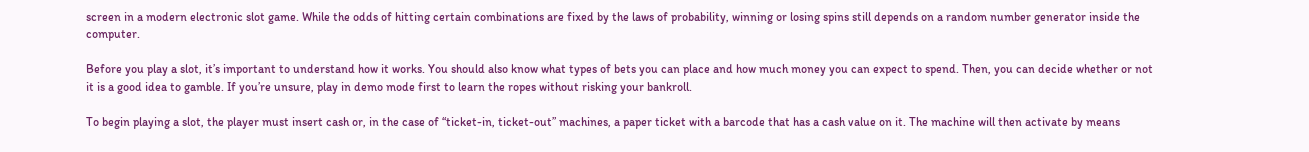screen in a modern electronic slot game. While the odds of hitting certain combinations are fixed by the laws of probability, winning or losing spins still depends on a random number generator inside the computer.

Before you play a slot, it’s important to understand how it works. You should also know what types of bets you can place and how much money you can expect to spend. Then, you can decide whether or not it is a good idea to gamble. If you’re unsure, play in demo mode first to learn the ropes without risking your bankroll.

To begin playing a slot, the player must insert cash or, in the case of “ticket-in, ticket-out” machines, a paper ticket with a barcode that has a cash value on it. The machine will then activate by means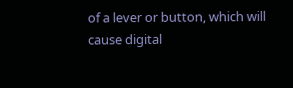of a lever or button, which will cause digital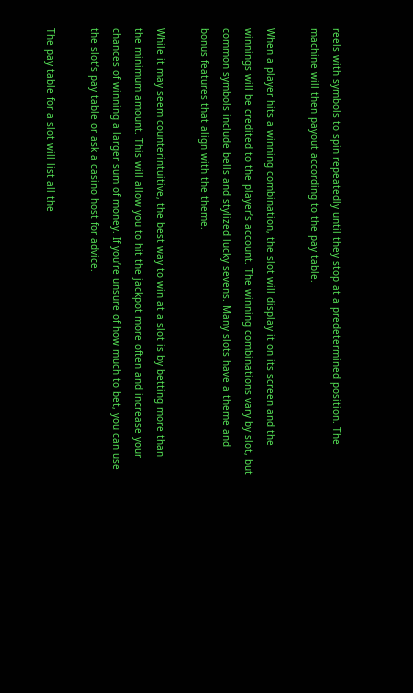reels with symbols to spin repeatedly until they stop at a predetermined position. The machine will then payout according to the pay table.

When a player hits a winning combination, the slot will display it on its screen and the winnings will be credited to the player’s account. The winning combinations vary by slot, but common symbols include bells and stylized lucky sevens. Many slots have a theme and bonus features that align with the theme.

While it may seem counterintuitive, the best way to win at a slot is by betting more than the minimum amount. This will allow you to hit the jackpot more often and increase your chances of winning a larger sum of money. If you’re unsure of how much to bet, you can use the slot’s pay table or ask a casino host for advice.

The pay table for a slot will list all the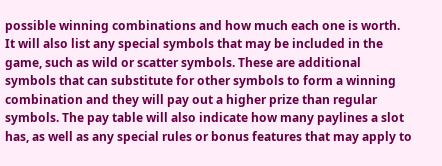possible winning combinations and how much each one is worth. It will also list any special symbols that may be included in the game, such as wild or scatter symbols. These are additional symbols that can substitute for other symbols to form a winning combination and they will pay out a higher prize than regular symbols. The pay table will also indicate how many paylines a slot has, as well as any special rules or bonus features that may apply to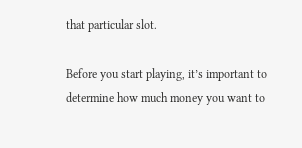that particular slot.

Before you start playing, it’s important to determine how much money you want to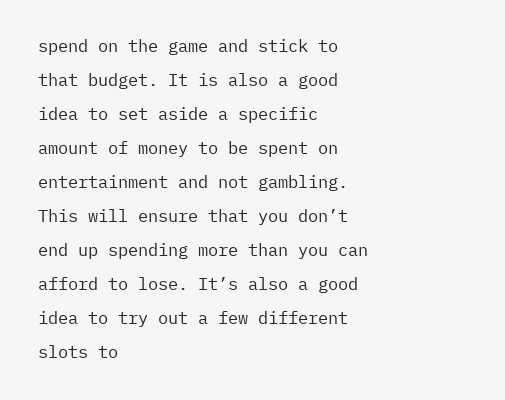spend on the game and stick to that budget. It is also a good idea to set aside a specific amount of money to be spent on entertainment and not gambling. This will ensure that you don’t end up spending more than you can afford to lose. It’s also a good idea to try out a few different slots to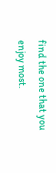find the one that you enjoy most.